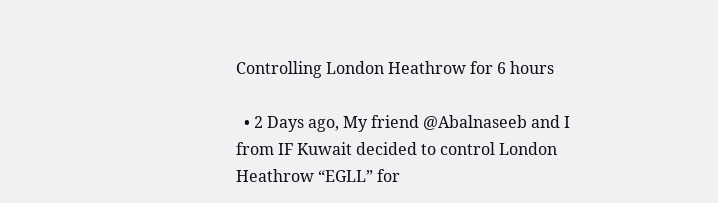Controlling London Heathrow for 6 hours

  • 2 Days ago, My friend @Abalnaseeb and I from IF Kuwait decided to control London Heathrow “EGLL” for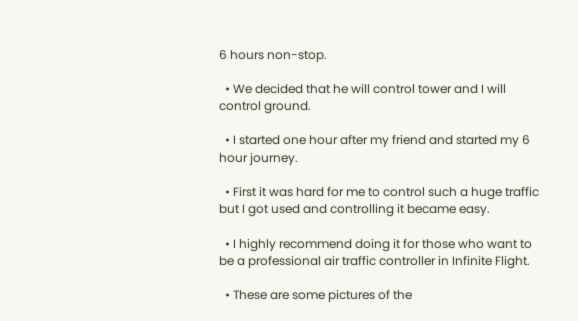6 hours non-stop.

  • We decided that he will control tower and I will control ground.

  • I started one hour after my friend and started my 6 hour journey.

  • First it was hard for me to control such a huge traffic but I got used and controlling it became easy.

  • I highly recommend doing it for those who want to be a professional air traffic controller in Infinite Flight.

  • These are some pictures of the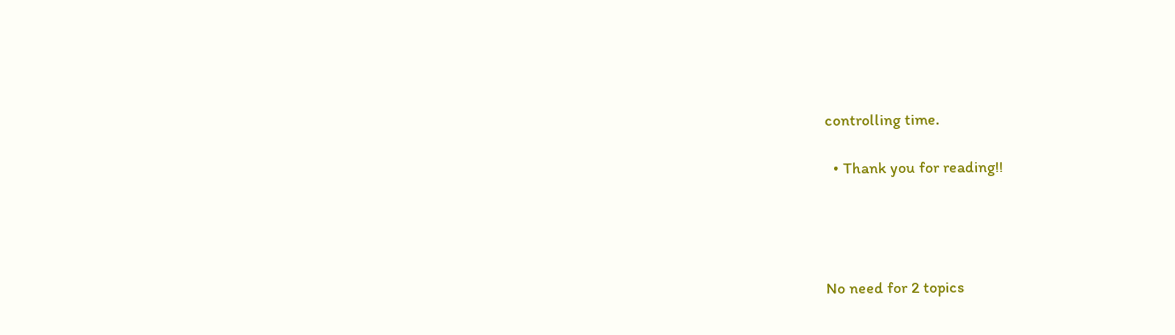controlling time.

  • Thank you for reading!!




No need for 2 topics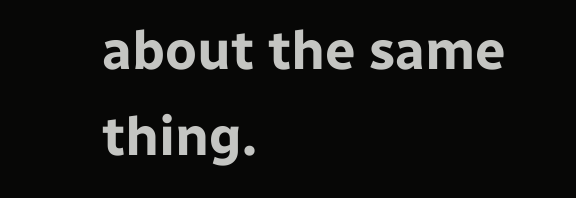about the same thing.